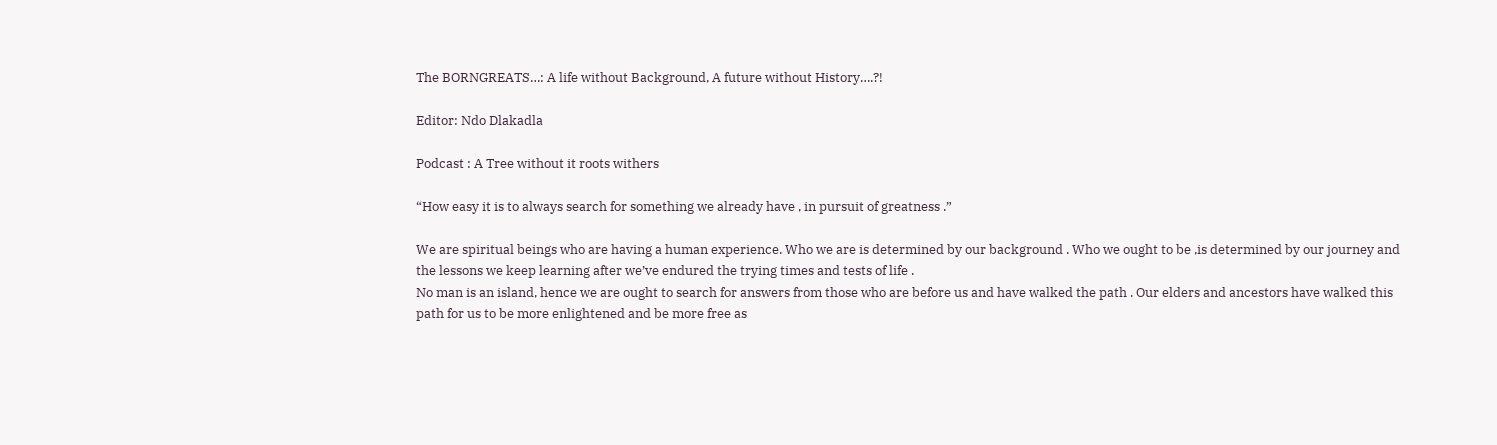The BORNGREATS…: A life without Background, A future without History….?!

Editor: Ndo Dlakadla

Podcast : A Tree without it roots withers

“How easy it is to always search for something we already have , in pursuit of greatness .”

We are spiritual beings who are having a human experience. Who we are is determined by our background . Who we ought to be ,is determined by our journey and the lessons we keep learning after we’ve endured the trying times and tests of life .
No man is an island, hence we are ought to search for answers from those who are before us and have walked the path . Our elders and ancestors have walked this path for us to be more enlightened and be more free as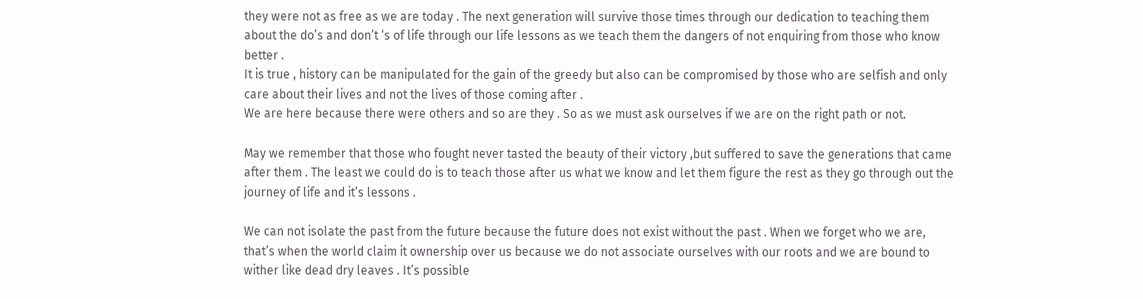they were not as free as we are today . The next generation will survive those times through our dedication to teaching them about the do’s and don’t ‘s of life through our life lessons as we teach them the dangers of not enquiring from those who know better .
It is true , history can be manipulated for the gain of the greedy but also can be compromised by those who are selfish and only care about their lives and not the lives of those coming after .
We are here because there were others and so are they . So as we must ask ourselves if we are on the right path or not.

May we remember that those who fought never tasted the beauty of their victory ,but suffered to save the generations that came after them . The least we could do is to teach those after us what we know and let them figure the rest as they go through out the journey of life and it’s lessons .

We can not isolate the past from the future because the future does not exist without the past . When we forget who we are, that’s when the world claim it ownership over us because we do not associate ourselves with our roots and we are bound to wither like dead dry leaves . It’s possible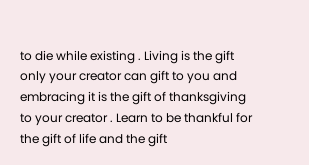to die while existing . Living is the gift only your creator can gift to you and embracing it is the gift of thanksgiving to your creator . Learn to be thankful for the gift of life and the gift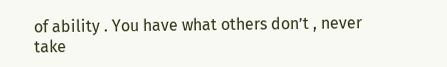of ability . You have what others don’t , never take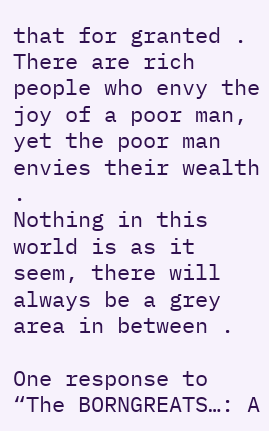that for granted .
There are rich people who envy the joy of a poor man, yet the poor man envies their wealth .
Nothing in this world is as it seem, there will always be a grey area in between .

One response to “The BORNGREATS…: A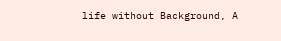life without Background, A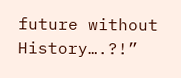future without History….?!”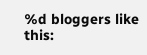%d bloggers like this: